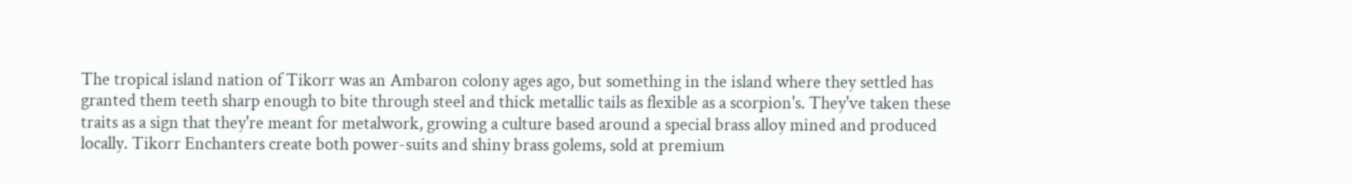The tropical island nation of Tikorr was an Ambaron colony ages ago, but something in the island where they settled has granted them teeth sharp enough to bite through steel and thick metallic tails as flexible as a scorpion's. They've taken these traits as a sign that they're meant for metalwork, growing a culture based around a special brass alloy mined and produced locally. Tikorr Enchanters create both power-suits and shiny brass golems, sold at premium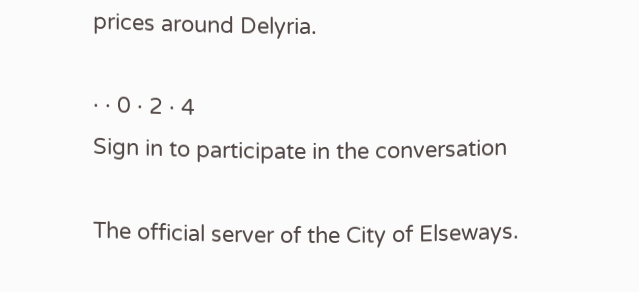prices around Delyria.

· · 0 · 2 · 4
Sign in to participate in the conversation

The official server of the City of Elseways.